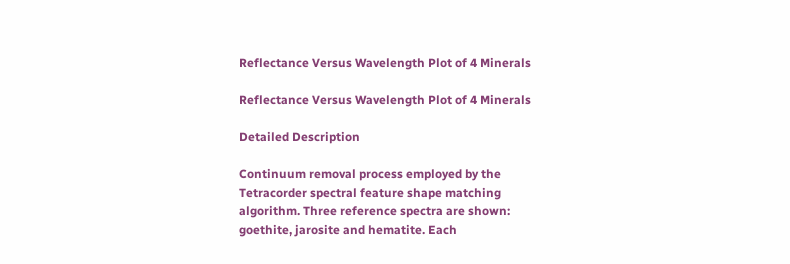Reflectance Versus Wavelength Plot of 4 Minerals

Reflectance Versus Wavelength Plot of 4 Minerals

Detailed Description

Continuum removal process employed by the Tetracorder spectral feature shape matching algorithm. Three reference spectra are shown: goethite, jarosite and hematite. Each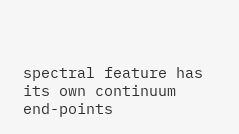spectral feature has its own continuum end-points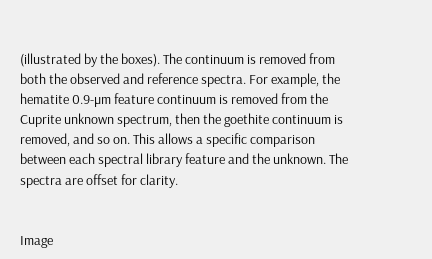(illustrated by the boxes). The continuum is removed from both the observed and reference spectra. For example, the hematite 0.9-µm feature continuum is removed from the Cuprite unknown spectrum, then the goethite continuum is removed, and so on. This allows a specific comparison between each spectral library feature and the unknown. The spectra are offset for clarity.


Image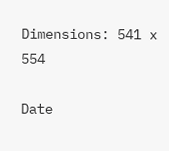Dimensions: 541 x 554

Date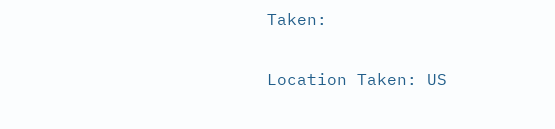Taken:

Location Taken: US